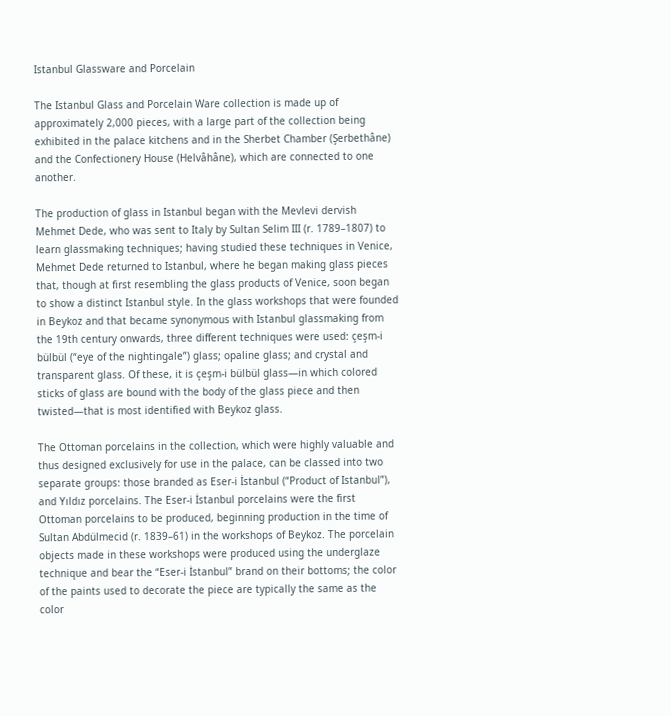Istanbul Glassware and Porcelain

The Istanbul Glass and Porcelain Ware collection is made up of approximately 2,000 pieces, with a large part of the collection being exhibited in the palace kitchens and in the Sherbet Chamber (Şerbethâne) and the Confectionery House (Helvâhâne), which are connected to one another.

The production of glass in Istanbul began with the Mevlevi dervish Mehmet Dede, who was sent to Italy by Sultan Selim III (r. 1789–1807) to learn glassmaking techniques; having studied these techniques in Venice, Mehmet Dede returned to Istanbul, where he began making glass pieces that, though at first resembling the glass products of Venice, soon began to show a distinct Istanbul style. In the glass workshops that were founded in Beykoz and that became synonymous with Istanbul glassmaking from the 19th century onwards, three different techniques were used: çeşm-i bülbül (“eye of the nightingale”) glass; opaline glass; and crystal and transparent glass. Of these, it is çeşm-i bülbül glass—in which colored sticks of glass are bound with the body of the glass piece and then twisted—that is most identified with Beykoz glass.

The Ottoman porcelains in the collection, which were highly valuable and thus designed exclusively for use in the palace, can be classed into two separate groups: those branded as Eser-i İstanbul (“Product of Istanbul”), and Yıldız porcelains. The Eser-i İstanbul porcelains were the first Ottoman porcelains to be produced, beginning production in the time of Sultan Abdülmecid (r. 1839–61) in the workshops of Beykoz. The porcelain objects made in these workshops were produced using the underglaze technique and bear the “Eser-i İstanbul” brand on their bottoms; the color of the paints used to decorate the piece are typically the same as the color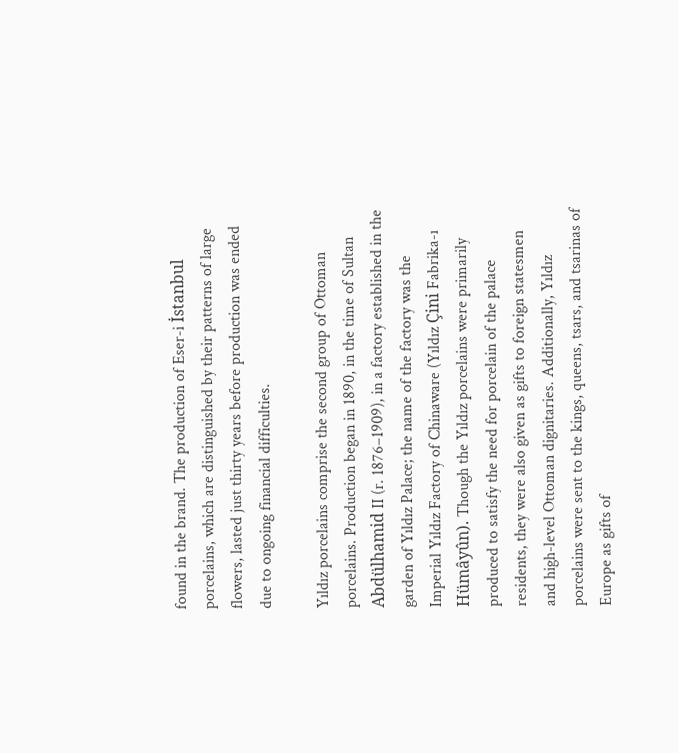found in the brand. The production of Eser-i İstanbul porcelains, which are distinguished by their patterns of large flowers, lasted just thirty years before production was ended due to ongoing financial difficulties.

Yıldız porcelains comprise the second group of Ottoman porcelains. Production began in 1890, in the time of Sultan Abdülhamid II (r. 1876–1909), in a factory established in the garden of Yıldız Palace; the name of the factory was the Imperial Yıldız Factory of Chinaware (Yıldız Çini Fabrika-ı Hümâyûn). Though the Yıldız porcelains were primarily produced to satisfy the need for porcelain of the palace residents, they were also given as gifts to foreign statesmen and high-level Ottoman dignitaries. Additionally, Yıldız porcelains were sent to the kings, queens, tsars, and tsarinas of Europe as gifts of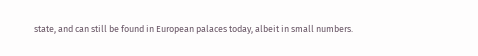state, and can still be found in European palaces today, albeit in small numbers.